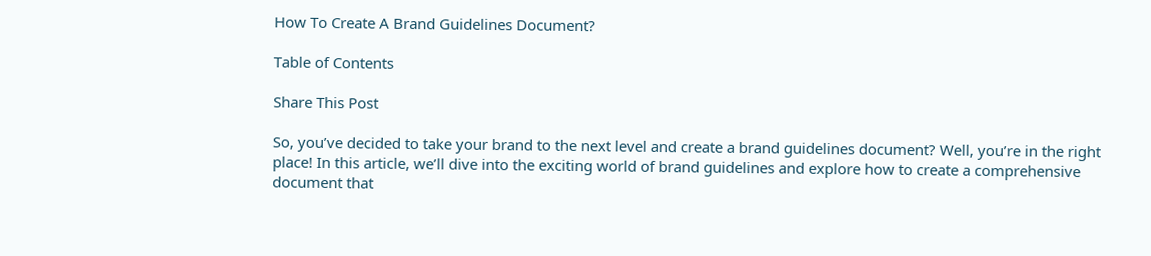How To Create A Brand Guidelines Document?

Table of Contents

Share This Post

So, you’ve decided to take your brand to the next level and create a brand guidelines document? Well, you’re in the right place! In this article, we’ll dive into the exciting world of brand guidelines and explore how to create a comprehensive document that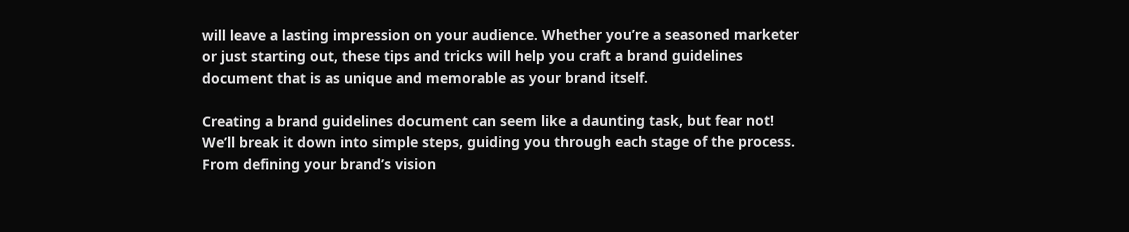will leave a lasting impression on your audience. Whether you’re a seasoned marketer or just starting out, these tips and tricks will help you craft a brand guidelines document that is as unique and memorable as your brand itself.

Creating a brand guidelines document can seem like a daunting task, but fear not! We’ll break it down into simple steps, guiding you through each stage of the process. From defining your brand’s vision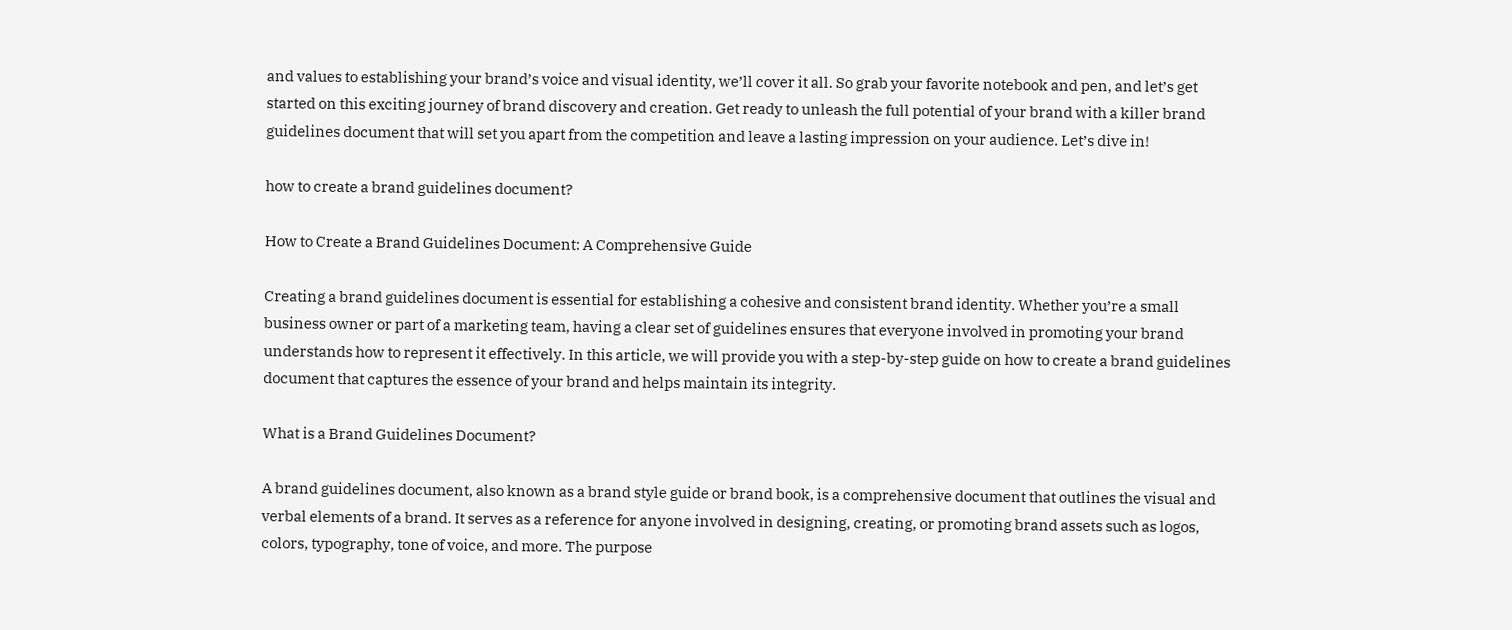and values to establishing your brand’s voice and visual identity, we’ll cover it all. So grab your favorite notebook and pen, and let’s get started on this exciting journey of brand discovery and creation. Get ready to unleash the full potential of your brand with a killer brand guidelines document that will set you apart from the competition and leave a lasting impression on your audience. Let’s dive in!

how to create a brand guidelines document?

How to Create a Brand Guidelines Document: A Comprehensive Guide

Creating a brand guidelines document is essential for establishing a cohesive and consistent brand identity. Whether you’re a small business owner or part of a marketing team, having a clear set of guidelines ensures that everyone involved in promoting your brand understands how to represent it effectively. In this article, we will provide you with a step-by-step guide on how to create a brand guidelines document that captures the essence of your brand and helps maintain its integrity.

What is a Brand Guidelines Document?

A brand guidelines document, also known as a brand style guide or brand book, is a comprehensive document that outlines the visual and verbal elements of a brand. It serves as a reference for anyone involved in designing, creating, or promoting brand assets such as logos, colors, typography, tone of voice, and more. The purpose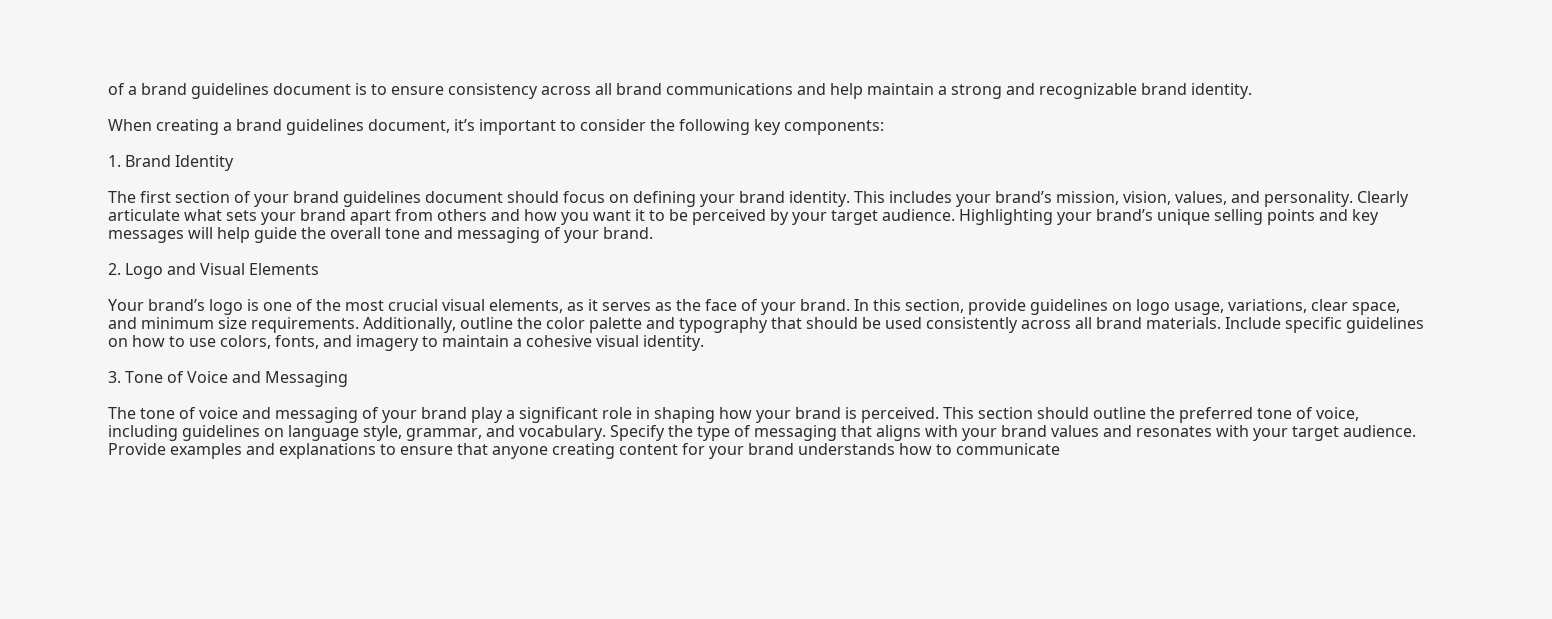of a brand guidelines document is to ensure consistency across all brand communications and help maintain a strong and recognizable brand identity.

When creating a brand guidelines document, it’s important to consider the following key components:

1. Brand Identity

The first section of your brand guidelines document should focus on defining your brand identity. This includes your brand’s mission, vision, values, and personality. Clearly articulate what sets your brand apart from others and how you want it to be perceived by your target audience. Highlighting your brand’s unique selling points and key messages will help guide the overall tone and messaging of your brand.

2. Logo and Visual Elements

Your brand’s logo is one of the most crucial visual elements, as it serves as the face of your brand. In this section, provide guidelines on logo usage, variations, clear space, and minimum size requirements. Additionally, outline the color palette and typography that should be used consistently across all brand materials. Include specific guidelines on how to use colors, fonts, and imagery to maintain a cohesive visual identity.

3. Tone of Voice and Messaging

The tone of voice and messaging of your brand play a significant role in shaping how your brand is perceived. This section should outline the preferred tone of voice, including guidelines on language style, grammar, and vocabulary. Specify the type of messaging that aligns with your brand values and resonates with your target audience. Provide examples and explanations to ensure that anyone creating content for your brand understands how to communicate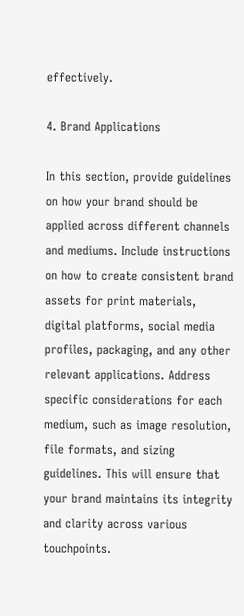effectively.

4. Brand Applications

In this section, provide guidelines on how your brand should be applied across different channels and mediums. Include instructions on how to create consistent brand assets for print materials, digital platforms, social media profiles, packaging, and any other relevant applications. Address specific considerations for each medium, such as image resolution, file formats, and sizing guidelines. This will ensure that your brand maintains its integrity and clarity across various touchpoints.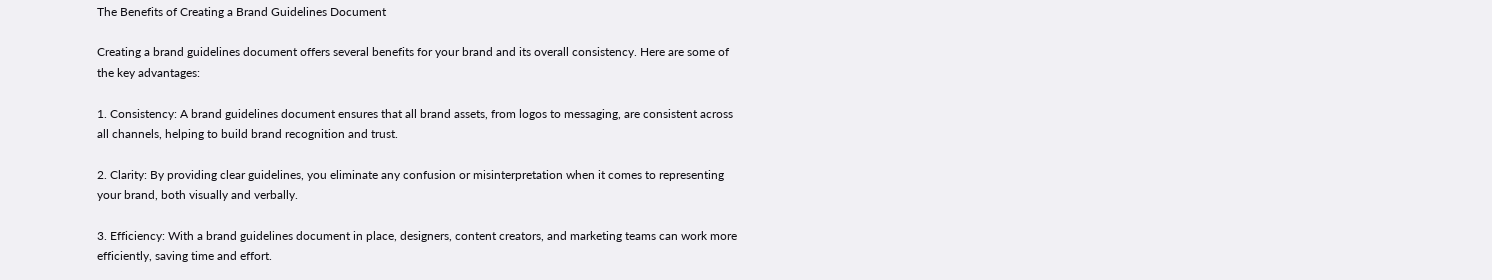The Benefits of Creating a Brand Guidelines Document

Creating a brand guidelines document offers several benefits for your brand and its overall consistency. Here are some of the key advantages:

1. Consistency: A brand guidelines document ensures that all brand assets, from logos to messaging, are consistent across all channels, helping to build brand recognition and trust.

2. Clarity: By providing clear guidelines, you eliminate any confusion or misinterpretation when it comes to representing your brand, both visually and verbally.

3. Efficiency: With a brand guidelines document in place, designers, content creators, and marketing teams can work more efficiently, saving time and effort.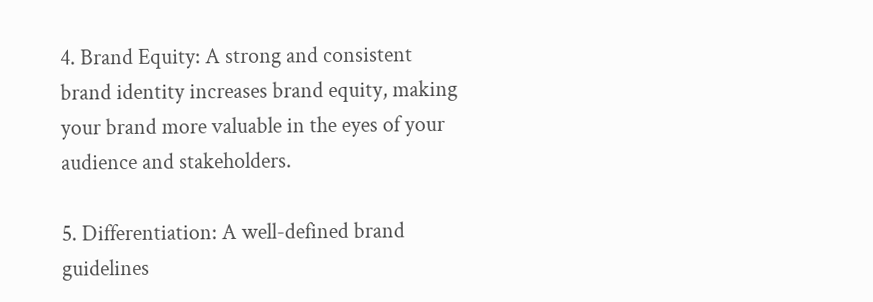4. Brand Equity: A strong and consistent brand identity increases brand equity, making your brand more valuable in the eyes of your audience and stakeholders.

5. Differentiation: A well-defined brand guidelines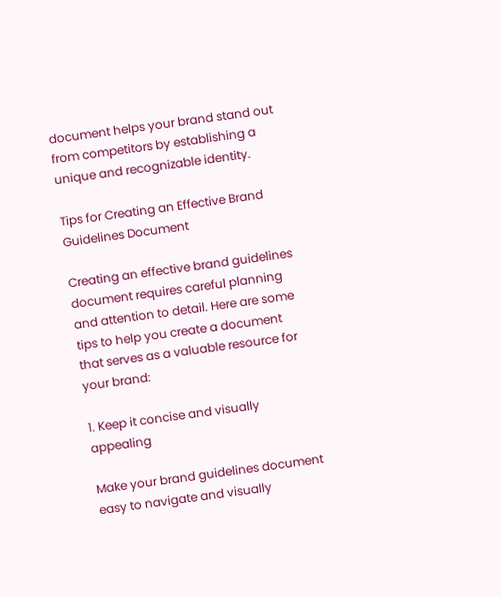document helps your brand stand out from competitors by establishing a unique and recognizable identity.

Tips for Creating an Effective Brand Guidelines Document

Creating an effective brand guidelines document requires careful planning and attention to detail. Here are some tips to help you create a document that serves as a valuable resource for your brand:

1. Keep it concise and visually appealing

Make your brand guidelines document easy to navigate and visually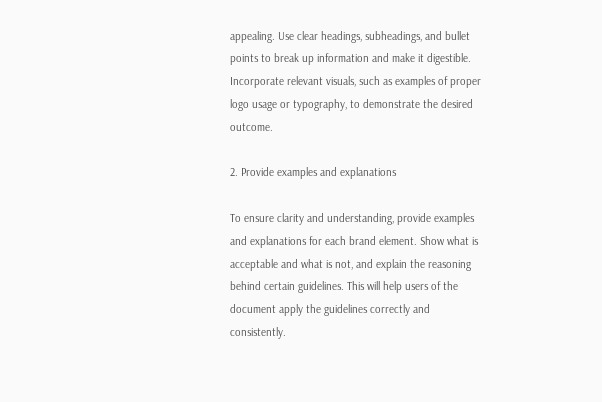appealing. Use clear headings, subheadings, and bullet points to break up information and make it digestible. Incorporate relevant visuals, such as examples of proper logo usage or typography, to demonstrate the desired outcome.

2. Provide examples and explanations

To ensure clarity and understanding, provide examples and explanations for each brand element. Show what is acceptable and what is not, and explain the reasoning behind certain guidelines. This will help users of the document apply the guidelines correctly and consistently.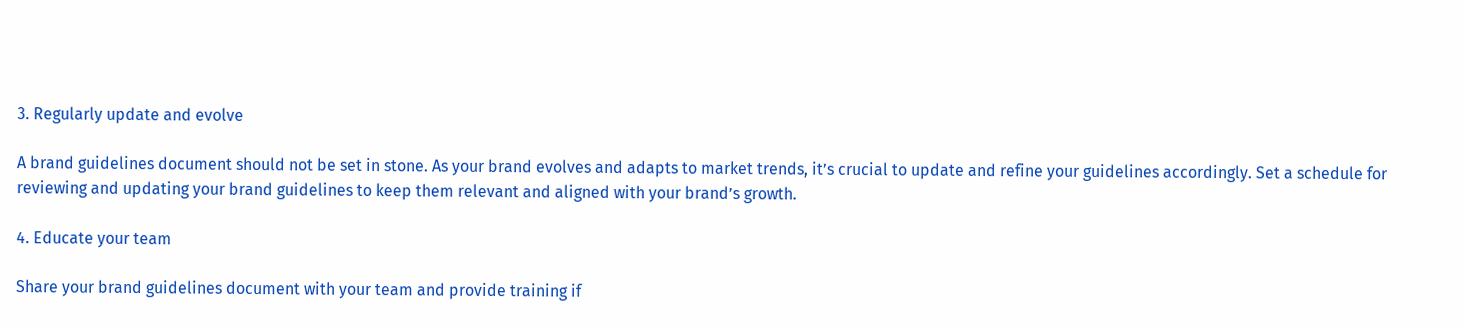3. Regularly update and evolve

A brand guidelines document should not be set in stone. As your brand evolves and adapts to market trends, it’s crucial to update and refine your guidelines accordingly. Set a schedule for reviewing and updating your brand guidelines to keep them relevant and aligned with your brand’s growth.

4. Educate your team

Share your brand guidelines document with your team and provide training if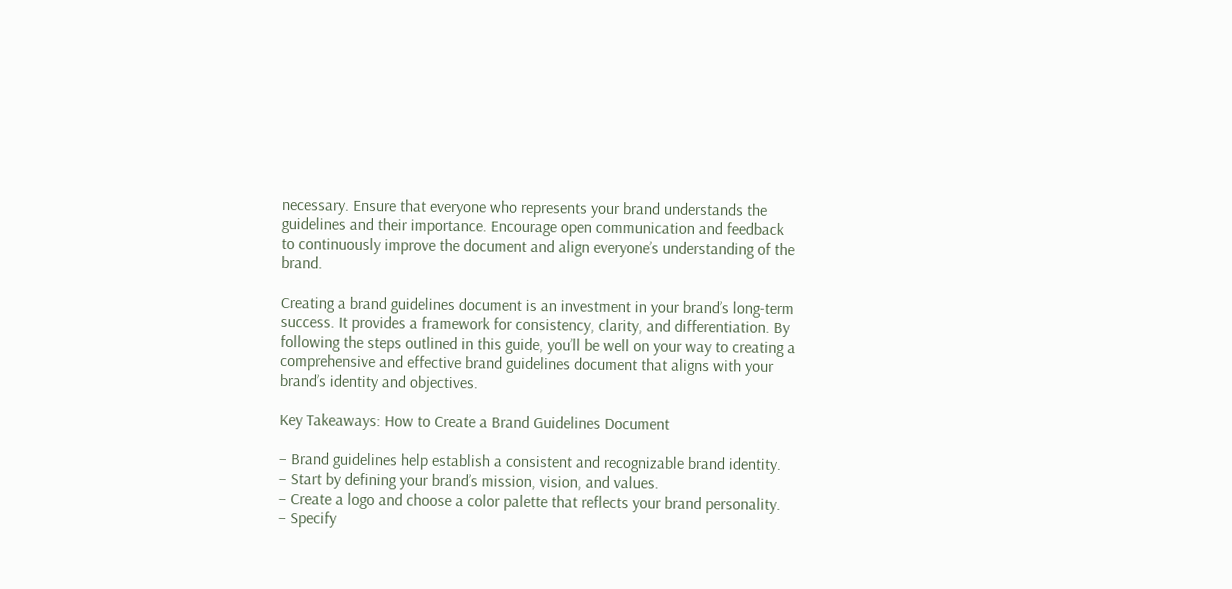necessary. Ensure that everyone who represents your brand understands the guidelines and their importance. Encourage open communication and feedback to continuously improve the document and align everyone’s understanding of the brand.

Creating a brand guidelines document is an investment in your brand’s long-term success. It provides a framework for consistency, clarity, and differentiation. By following the steps outlined in this guide, you’ll be well on your way to creating a comprehensive and effective brand guidelines document that aligns with your brand’s identity and objectives.

Key Takeaways: How to Create a Brand Guidelines Document

– Brand guidelines help establish a consistent and recognizable brand identity.
– Start by defining your brand’s mission, vision, and values.
– Create a logo and choose a color palette that reflects your brand personality.
– Specify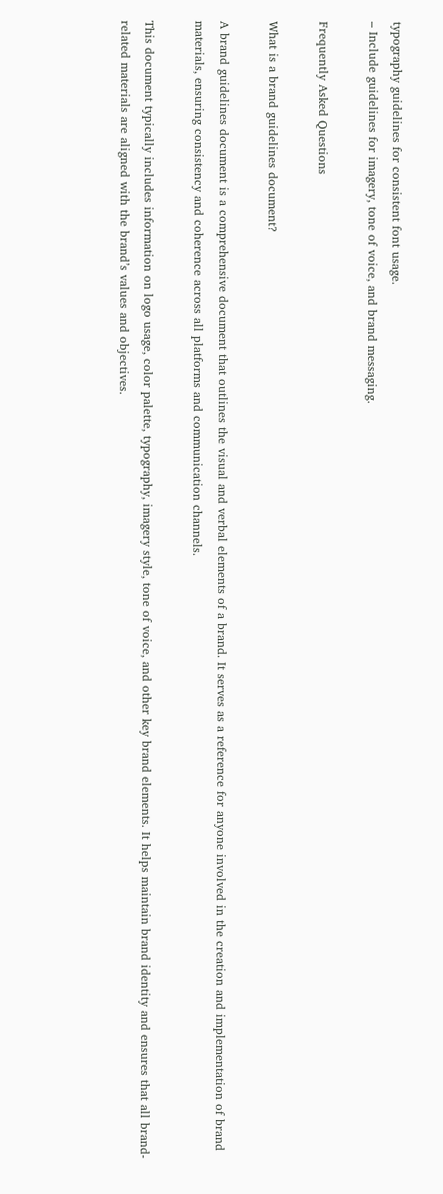typography guidelines for consistent font usage.
– Include guidelines for imagery, tone of voice, and brand messaging.

Frequently Asked Questions

What is a brand guidelines document?

A brand guidelines document is a comprehensive document that outlines the visual and verbal elements of a brand. It serves as a reference for anyone involved in the creation and implementation of brand materials, ensuring consistency and coherence across all platforms and communication channels.

This document typically includes information on logo usage, color palette, typography, imagery style, tone of voice, and other key brand elements. It helps maintain brand identity and ensures that all brand-related materials are aligned with the brand’s values and objectives.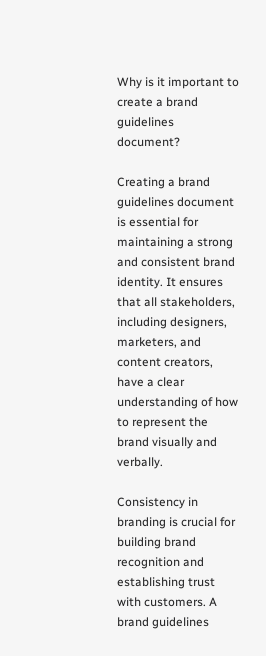Why is it important to create a brand guidelines document?

Creating a brand guidelines document is essential for maintaining a strong and consistent brand identity. It ensures that all stakeholders, including designers, marketers, and content creators, have a clear understanding of how to represent the brand visually and verbally.

Consistency in branding is crucial for building brand recognition and establishing trust with customers. A brand guidelines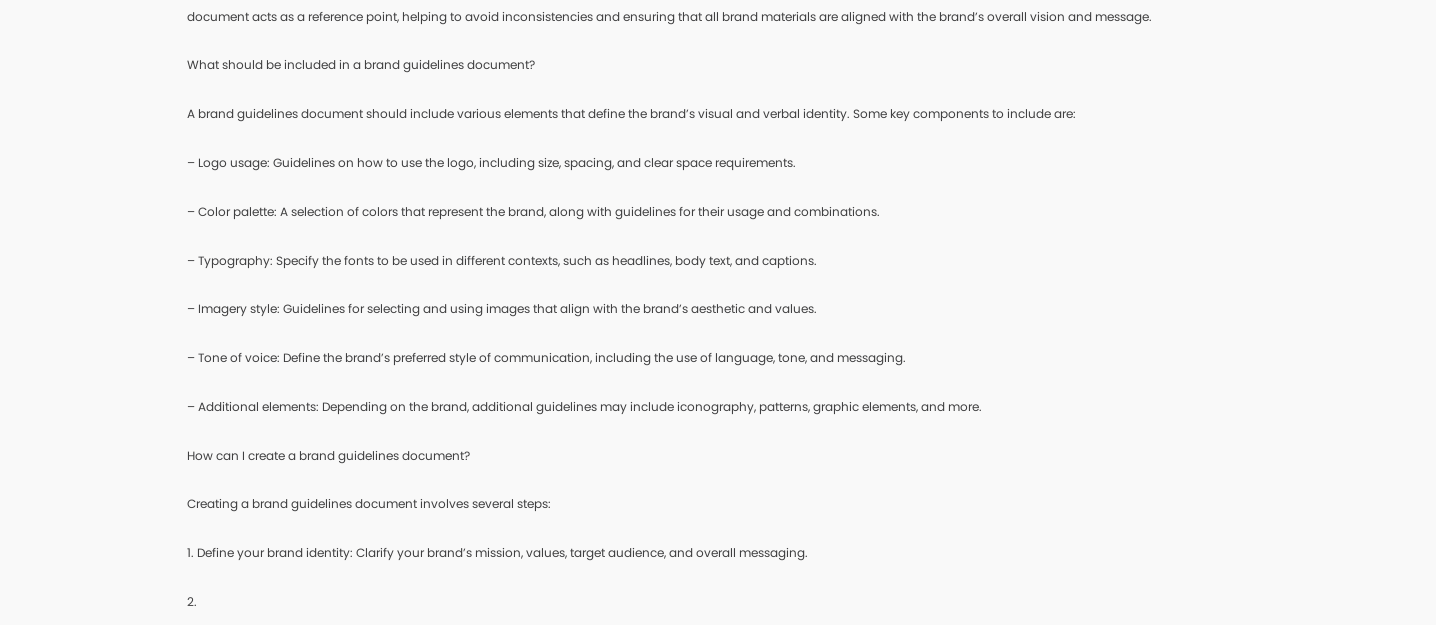document acts as a reference point, helping to avoid inconsistencies and ensuring that all brand materials are aligned with the brand’s overall vision and message.

What should be included in a brand guidelines document?

A brand guidelines document should include various elements that define the brand’s visual and verbal identity. Some key components to include are:

– Logo usage: Guidelines on how to use the logo, including size, spacing, and clear space requirements.

– Color palette: A selection of colors that represent the brand, along with guidelines for their usage and combinations.

– Typography: Specify the fonts to be used in different contexts, such as headlines, body text, and captions.

– Imagery style: Guidelines for selecting and using images that align with the brand’s aesthetic and values.

– Tone of voice: Define the brand’s preferred style of communication, including the use of language, tone, and messaging.

– Additional elements: Depending on the brand, additional guidelines may include iconography, patterns, graphic elements, and more.

How can I create a brand guidelines document?

Creating a brand guidelines document involves several steps:

1. Define your brand identity: Clarify your brand’s mission, values, target audience, and overall messaging.

2.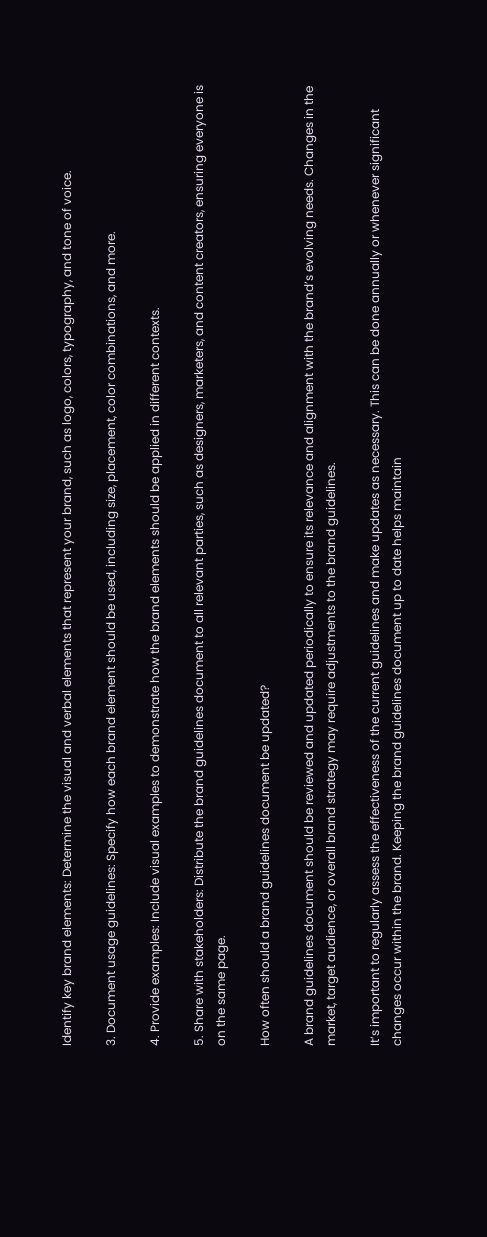Identify key brand elements: Determine the visual and verbal elements that represent your brand, such as logo, colors, typography, and tone of voice.

3. Document usage guidelines: Specify how each brand element should be used, including size, placement, color combinations, and more.

4. Provide examples: Include visual examples to demonstrate how the brand elements should be applied in different contexts.

5. Share with stakeholders: Distribute the brand guidelines document to all relevant parties, such as designers, marketers, and content creators, ensuring everyone is on the same page.

How often should a brand guidelines document be updated?

A brand guidelines document should be reviewed and updated periodically to ensure its relevance and alignment with the brand’s evolving needs. Changes in the market, target audience, or overall brand strategy may require adjustments to the brand guidelines.

It’s important to regularly assess the effectiveness of the current guidelines and make updates as necessary. This can be done annually or whenever significant changes occur within the brand. Keeping the brand guidelines document up to date helps maintain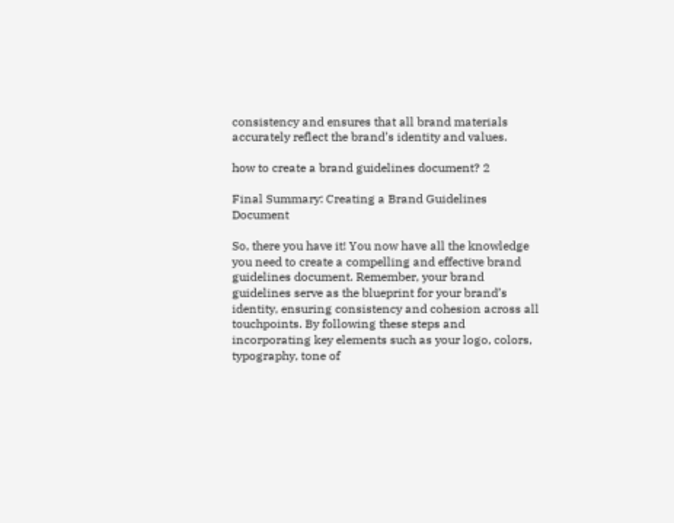consistency and ensures that all brand materials accurately reflect the brand’s identity and values.

how to create a brand guidelines document? 2

Final Summary: Creating a Brand Guidelines Document

So, there you have it! You now have all the knowledge you need to create a compelling and effective brand guidelines document. Remember, your brand guidelines serve as the blueprint for your brand’s identity, ensuring consistency and cohesion across all touchpoints. By following these steps and incorporating key elements such as your logo, colors, typography, tone of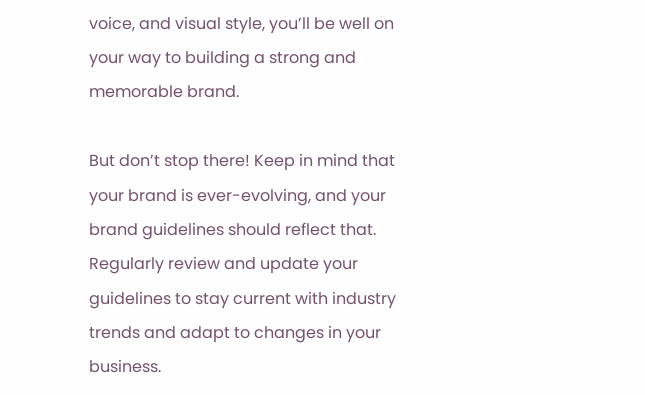voice, and visual style, you’ll be well on your way to building a strong and memorable brand.

But don’t stop there! Keep in mind that your brand is ever-evolving, and your brand guidelines should reflect that. Regularly review and update your guidelines to stay current with industry trends and adapt to changes in your business.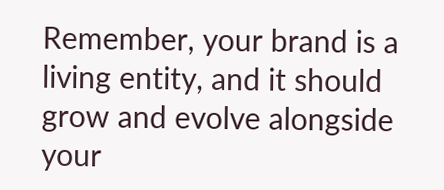Remember, your brand is a living entity, and it should grow and evolve alongside your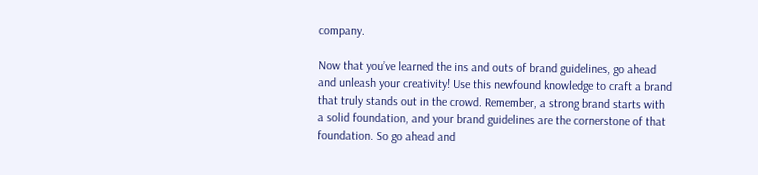company.

Now that you’ve learned the ins and outs of brand guidelines, go ahead and unleash your creativity! Use this newfound knowledge to craft a brand that truly stands out in the crowd. Remember, a strong brand starts with a solid foundation, and your brand guidelines are the cornerstone of that foundation. So go ahead and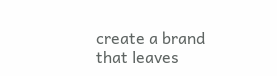create a brand that leaves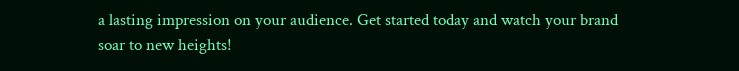a lasting impression on your audience. Get started today and watch your brand soar to new heights!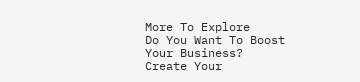More To Explore
Do You Want To Boost Your Business?
Create Your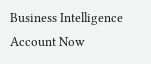Business Intelligence Account Now